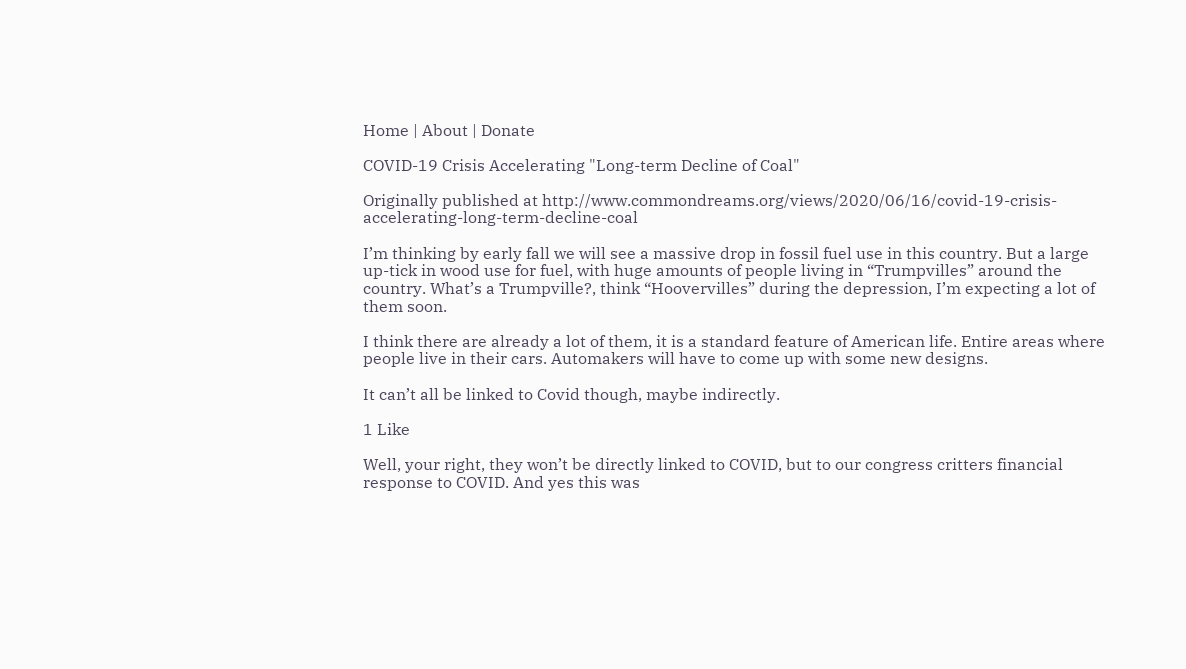Home | About | Donate

COVID-19 Crisis Accelerating "Long-term Decline of Coal"

Originally published at http://www.commondreams.org/views/2020/06/16/covid-19-crisis-accelerating-long-term-decline-coal

I’m thinking by early fall we will see a massive drop in fossil fuel use in this country. But a large up-tick in wood use for fuel, with huge amounts of people living in “Trumpvilles” around the country. What’s a Trumpville?, think “Hoovervilles” during the depression, I’m expecting a lot of them soon.

I think there are already a lot of them, it is a standard feature of American life. Entire areas where people live in their cars. Automakers will have to come up with some new designs.

It can’t all be linked to Covid though, maybe indirectly.

1 Like

Well, your right, they won’t be directly linked to COVID, but to our congress critters financial response to COVID. And yes this was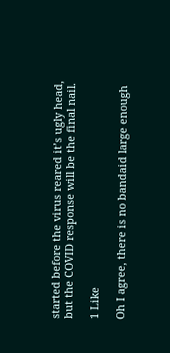started before the virus reared it’s ugly head, but the COVID response will be the final nail.

1 Like

Oh I agree, there is no bandaid large enough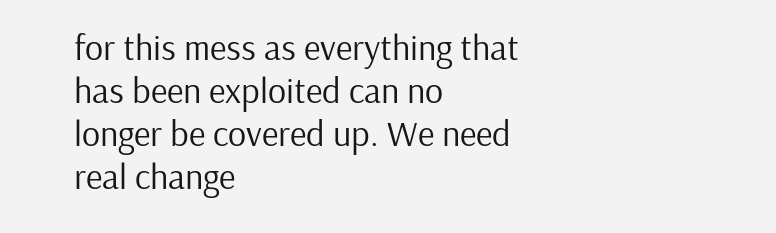for this mess as everything that has been exploited can no longer be covered up. We need real change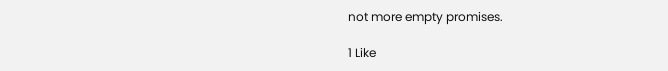not more empty promises.

1 Like